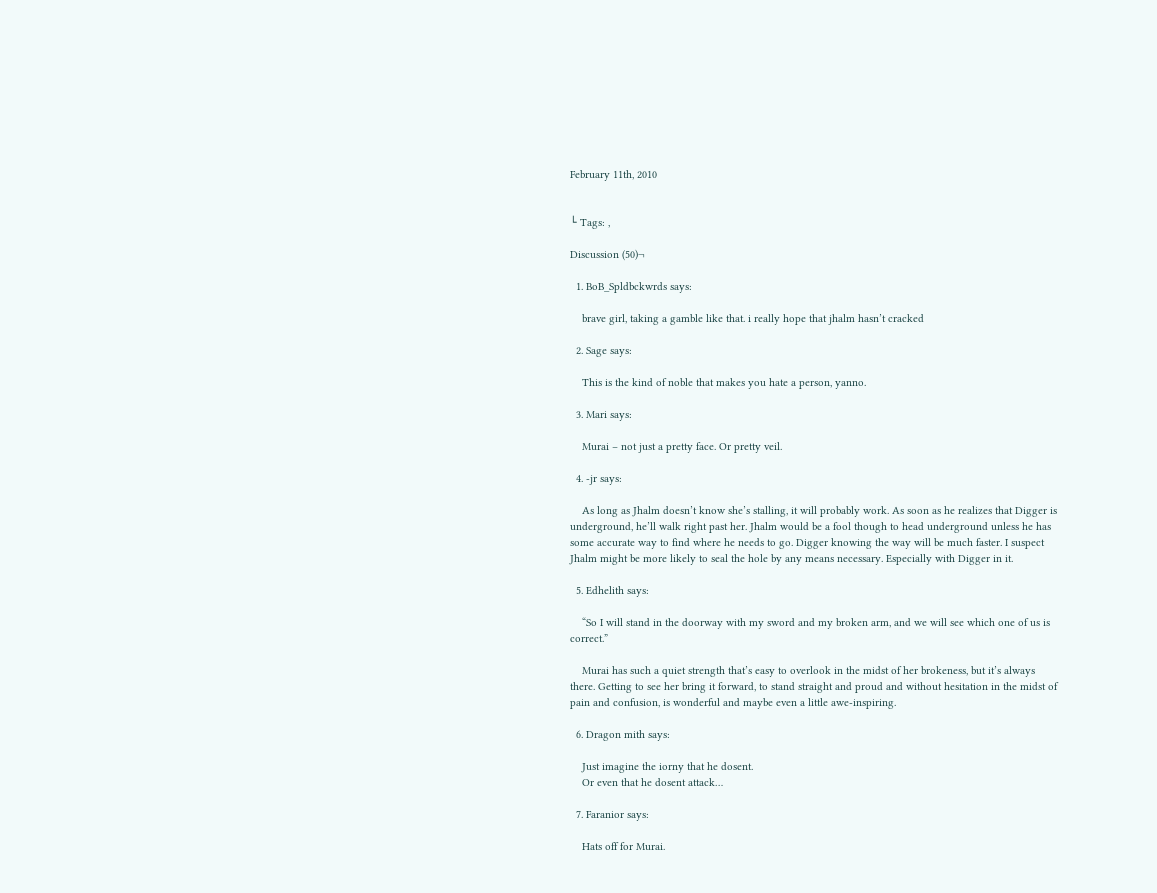February 11th, 2010


└ Tags: ,

Discussion (50)¬

  1. BoB_Spldbckwrds says:

    brave girl, taking a gamble like that. i really hope that jhalm hasn’t cracked

  2. Sage says:

    This is the kind of noble that makes you hate a person, yanno.

  3. Mari says:

    Murai – not just a pretty face. Or pretty veil.

  4. -jr says:

    As long as Jhalm doesn’t know she’s stalling, it will probably work. As soon as he realizes that Digger is underground, he’ll walk right past her. Jhalm would be a fool though to head underground unless he has some accurate way to find where he needs to go. Digger knowing the way will be much faster. I suspect Jhalm might be more likely to seal the hole by any means necessary. Especially with Digger in it.

  5. Edhelith says:

    “So I will stand in the doorway with my sword and my broken arm, and we will see which one of us is correct.”

    Murai has such a quiet strength that’s easy to overlook in the midst of her brokeness, but it’s always there. Getting to see her bring it forward, to stand straight and proud and without hesitation in the midst of pain and confusion, is wonderful and maybe even a little awe-inspiring.

  6. Dragon mith says:

    Just imagine the iorny that he dosent.
    Or even that he dosent attack…

  7. Faranior says:

    Hats off for Murai.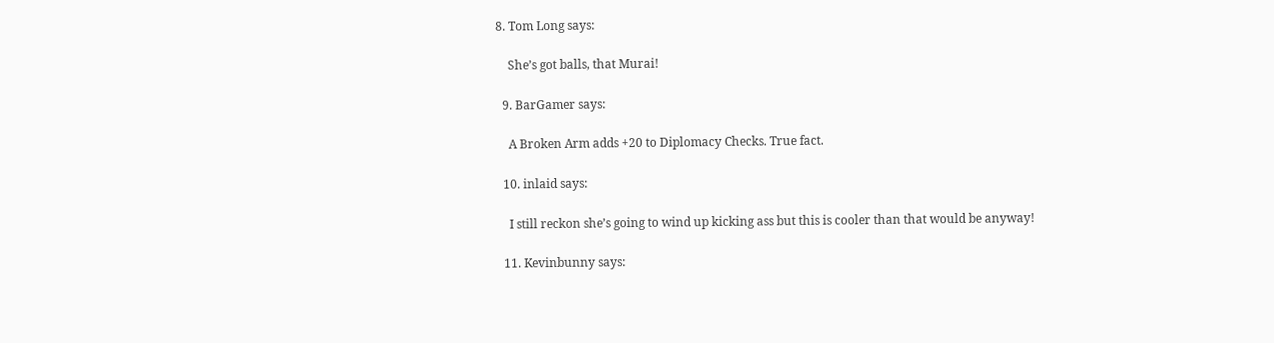8. Tom Long says:

    She’s got balls, that Murai!

  9. BarGamer says:

    A Broken Arm adds +20 to Diplomacy Checks. True fact.

  10. inlaid says:

    I still reckon she’s going to wind up kicking ass but this is cooler than that would be anyway!

  11. Kevinbunny says: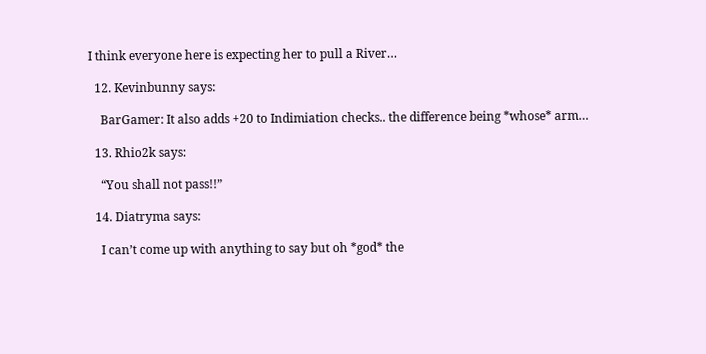I think everyone here is expecting her to pull a River…

  12. Kevinbunny says:

    BarGamer: It also adds +20 to Indimiation checks.. the difference being *whose* arm…

  13. Rhio2k says:

    “You shall not pass!!”

  14. Diatryma says:

    I can’t come up with anything to say but oh *god* the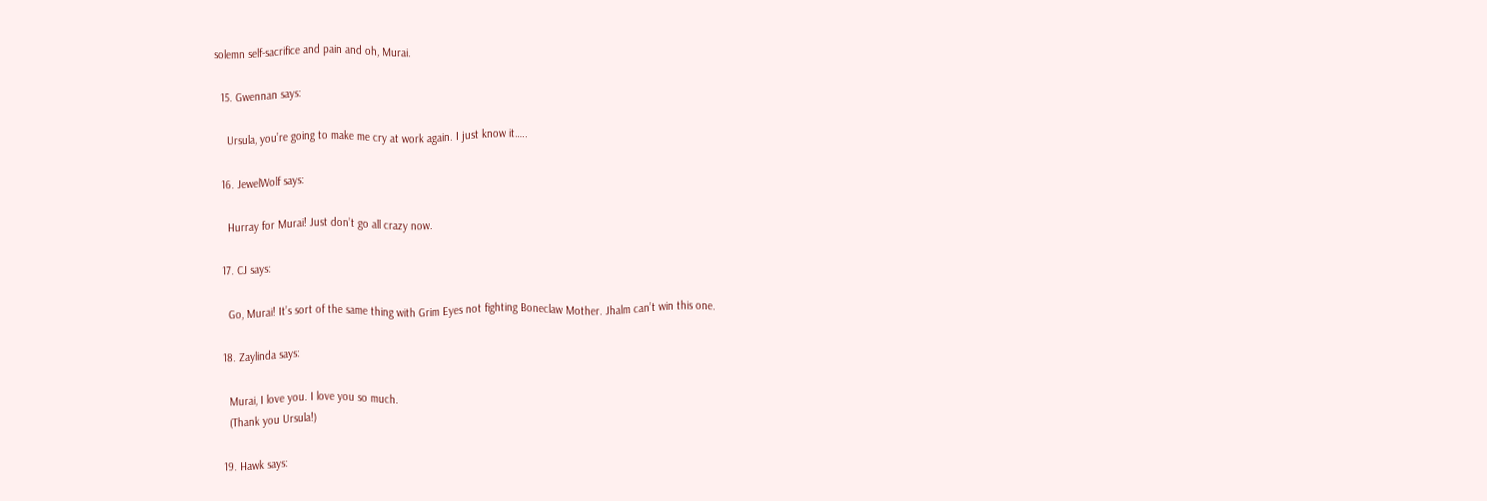solemn self-sacrifice and pain and oh, Murai.

  15. Gwennan says:

    Ursula, you’re going to make me cry at work again. I just know it…..

  16. JewelWolf says:

    Hurray for Murai! Just don’t go all crazy now.

  17. CJ says:

    Go, Murai! It’s sort of the same thing with Grim Eyes not fighting Boneclaw Mother. Jhalm can’t win this one.

  18. Zaylinda says:

    Murai, I love you. I love you so much.
    (Thank you Ursula!)

  19. Hawk says: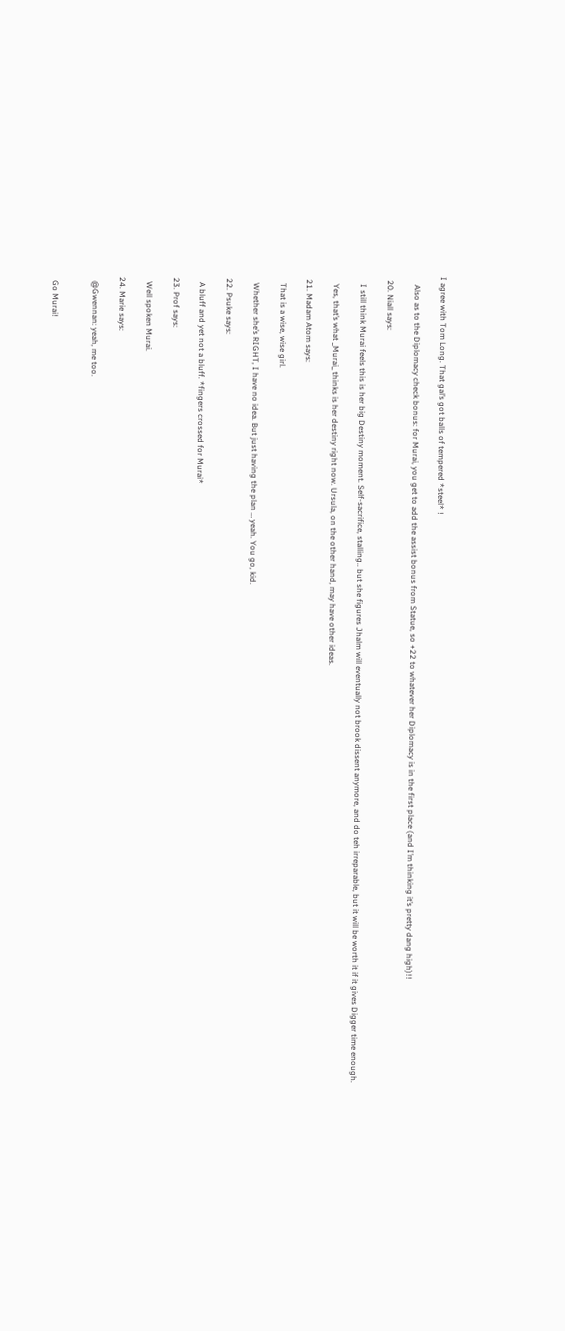I agree with Tom Long. That gal’s got balls of tempered *steel* !

    Also as to the Diplomacy check bonus: for Murai, you get to add the assist bonus from Statue, so +22 to whatever her Diplomacy is in the first place (and I’m thinking it’s pretty dang high)!!

  20. Niall says:

    I still think Murai feels this is her big Destiny moment. Self-sacrifice, stalling.. but she figures Jhalm will eventually not brook dissent anymore, and do teh irreparable, but it will be worth it if it gives Digger time enough.

    Yes, that’s what _Murai_ thinks is her destiny right now. Ursula, on the other hand, may have other ideas.

  21. Madam Atom says:

    That is a wise, wise girl.

    Whether she’s RIGHT, I have no idea. But just having the plan … yeah. You go, kid.

  22. Psuke says:

    A bluff and yet not a bluff. *fingers crossed for Murai*

  23. Prof says:

    Well spoken Murai.

  24. Marie says:

    @Gwennan: yeah, me too.


    Go Murai!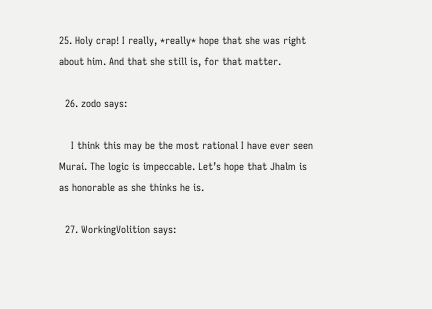25. Holy crap! I really, *really* hope that she was right about him. And that she still is, for that matter.

  26. zodo says:

    I think this may be the most rational I have ever seen Murai. The logic is impeccable. Let’s hope that Jhalm is as honorable as she thinks he is.

  27. WorkingVolition says: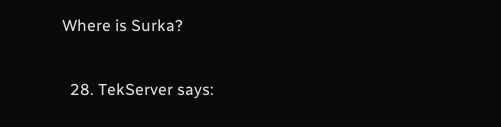Where is Surka?

  28. TekServer says: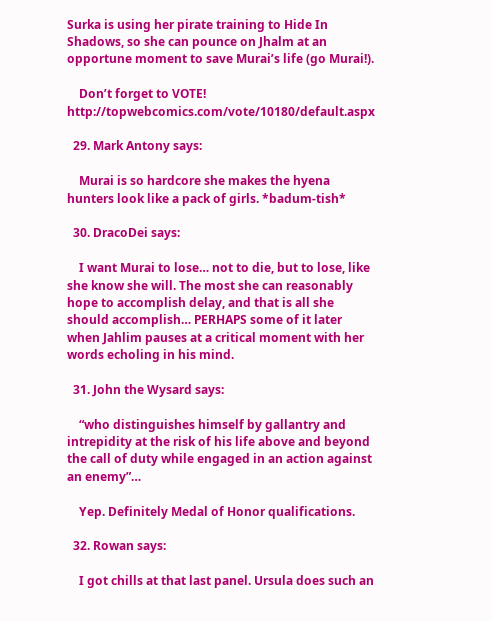Surka is using her pirate training to Hide In Shadows, so she can pounce on Jhalm at an opportune moment to save Murai’s life (go Murai!).

    Don’t forget to VOTE! http://topwebcomics.com/vote/10180/default.aspx

  29. Mark Antony says:

    Murai is so hardcore she makes the hyena hunters look like a pack of girls. *badum-tish*

  30. DracoDei says:

    I want Murai to lose… not to die, but to lose, like she know she will. The most she can reasonably hope to accomplish delay, and that is all she should accomplish… PERHAPS some of it later when Jahlim pauses at a critical moment with her words echoling in his mind.

  31. John the Wysard says:

    “who distinguishes himself by gallantry and intrepidity at the risk of his life above and beyond the call of duty while engaged in an action against an enemy”…

    Yep. Definitely Medal of Honor qualifications.

  32. Rowan says:

    I got chills at that last panel. Ursula does such an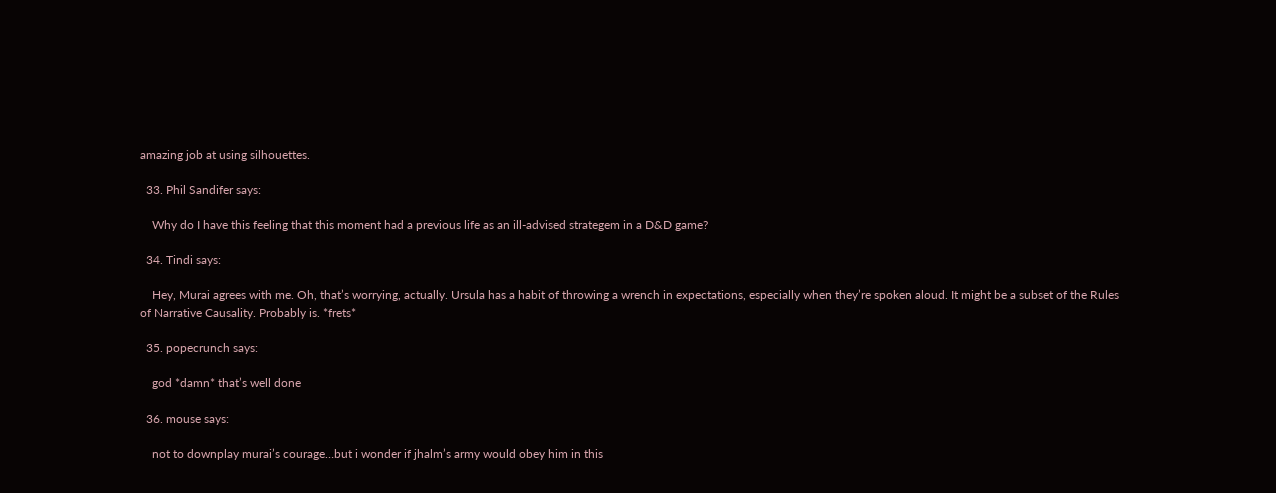amazing job at using silhouettes.

  33. Phil Sandifer says:

    Why do I have this feeling that this moment had a previous life as an ill-advised strategem in a D&D game?

  34. Tindi says:

    Hey, Murai agrees with me. Oh, that’s worrying, actually. Ursula has a habit of throwing a wrench in expectations, especially when they’re spoken aloud. It might be a subset of the Rules of Narrative Causality. Probably is. *frets*

  35. popecrunch says:

    god *damn* that’s well done

  36. mouse says:

    not to downplay murai’s courage…but i wonder if jhalm’s army would obey him in this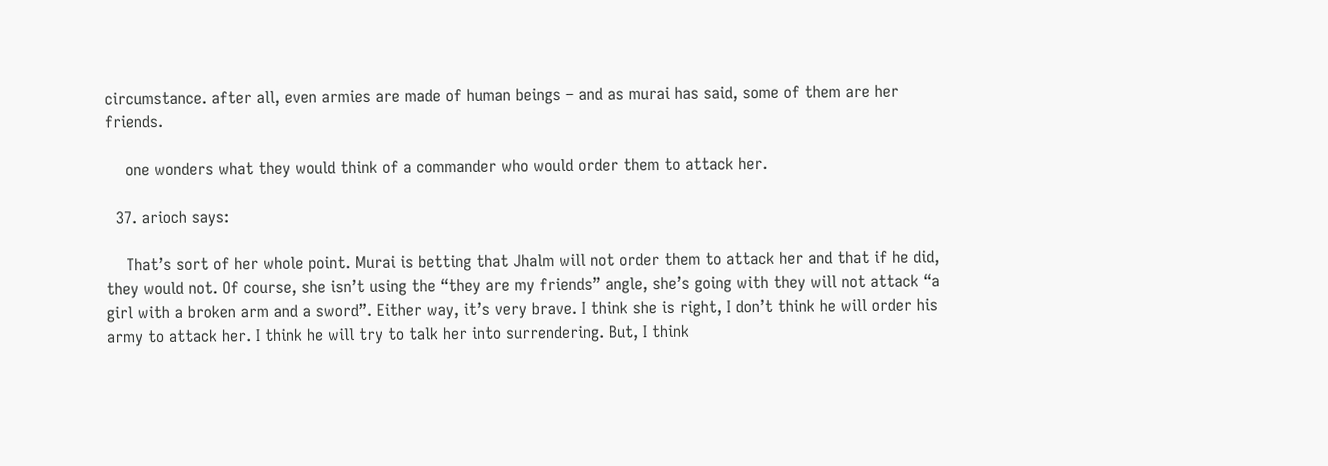circumstance. after all, even armies are made of human beings – and as murai has said, some of them are her friends.

    one wonders what they would think of a commander who would order them to attack her.

  37. arioch says:

    That’s sort of her whole point. Murai is betting that Jhalm will not order them to attack her and that if he did, they would not. Of course, she isn’t using the “they are my friends” angle, she’s going with they will not attack “a girl with a broken arm and a sword”. Either way, it’s very brave. I think she is right, I don’t think he will order his army to attack her. I think he will try to talk her into surrendering. But, I think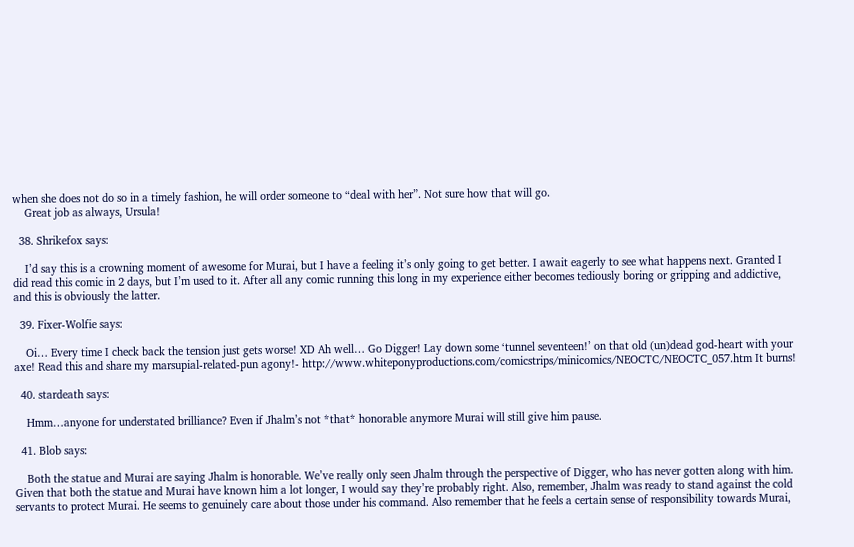when she does not do so in a timely fashion, he will order someone to “deal with her”. Not sure how that will go.
    Great job as always, Ursula!

  38. Shrikefox says:

    I’d say this is a crowning moment of awesome for Murai, but I have a feeling it’s only going to get better. I await eagerly to see what happens next. Granted I did read this comic in 2 days, but I’m used to it. After all any comic running this long in my experience either becomes tediously boring or gripping and addictive, and this is obviously the latter.

  39. Fixer-Wolfie says:

    Oi… Every time I check back the tension just gets worse! XD Ah well… Go Digger! Lay down some ‘tunnel seventeen!’ on that old (un)dead god-heart with your axe! Read this and share my marsupial-related-pun agony!- http://www.whiteponyproductions.com/comicstrips/minicomics/NEOCTC/NEOCTC_057.htm It burns!

  40. stardeath says:

    Hmm…anyone for understated brilliance? Even if Jhalm’s not *that* honorable anymore Murai will still give him pause.

  41. Blob says:

    Both the statue and Murai are saying Jhalm is honorable. We’ve really only seen Jhalm through the perspective of Digger, who has never gotten along with him. Given that both the statue and Murai have known him a lot longer, I would say they’re probably right. Also, remember, Jhalm was ready to stand against the cold servants to protect Murai. He seems to genuinely care about those under his command. Also remember that he feels a certain sense of responsibility towards Murai,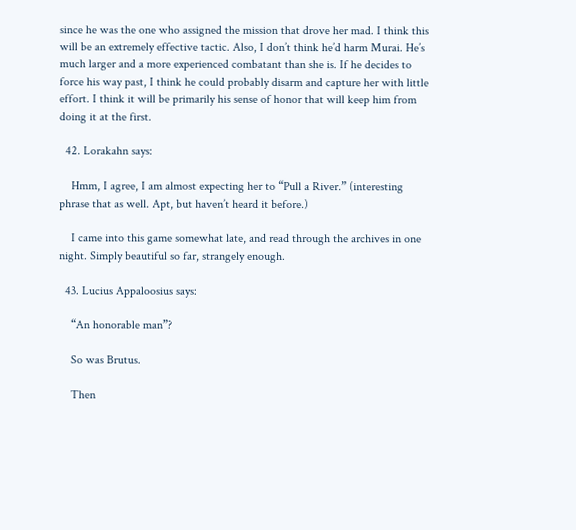since he was the one who assigned the mission that drove her mad. I think this will be an extremely effective tactic. Also, I don’t think he’d harm Murai. He’s much larger and a more experienced combatant than she is. If he decides to force his way past, I think he could probably disarm and capture her with little effort. I think it will be primarily his sense of honor that will keep him from doing it at the first.

  42. Lorakahn says:

    Hmm, I agree, I am almost expecting her to “Pull a River.” (interesting phrase that as well. Apt, but haven’t heard it before.)

    I came into this game somewhat late, and read through the archives in one night. Simply beautiful so far, strangely enough.

  43. Lucius Appaloosius says:

    “An honorable man”?

    So was Brutus.

    Then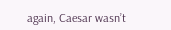again, Caesar wasn’t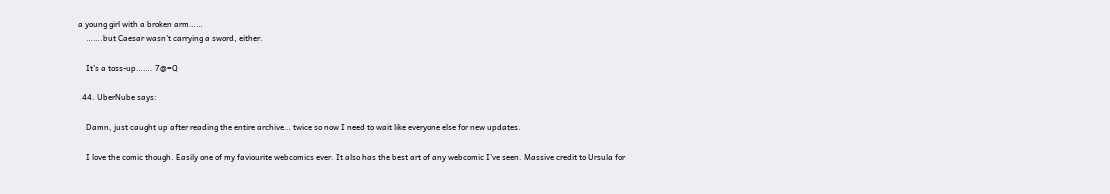a young girl with a broken arm……
    …….but Caesar wasn’t carrying a sword, either.

    It’s a toss-up……. 7@=Q

  44. UberNube says:

    Damn, just caught up after reading the entire archive… twice so now I need to wait like everyone else for new updates.

    I love the comic though. Easily one of my faviourite webcomics ever. It also has the best art of any webcomic I’ve seen. Massive credit to Ursula for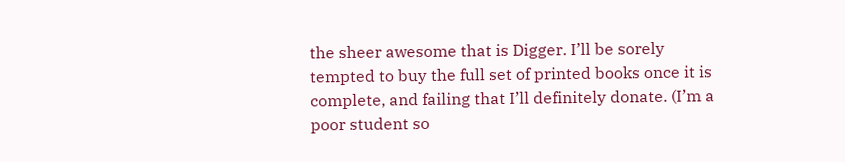the sheer awesome that is Digger. I’ll be sorely tempted to buy the full set of printed books once it is complete, and failing that I’ll definitely donate. (I’m a poor student so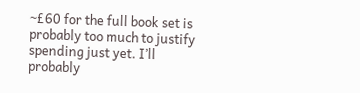~£60 for the full book set is probably too much to justify spending just yet. I’ll probably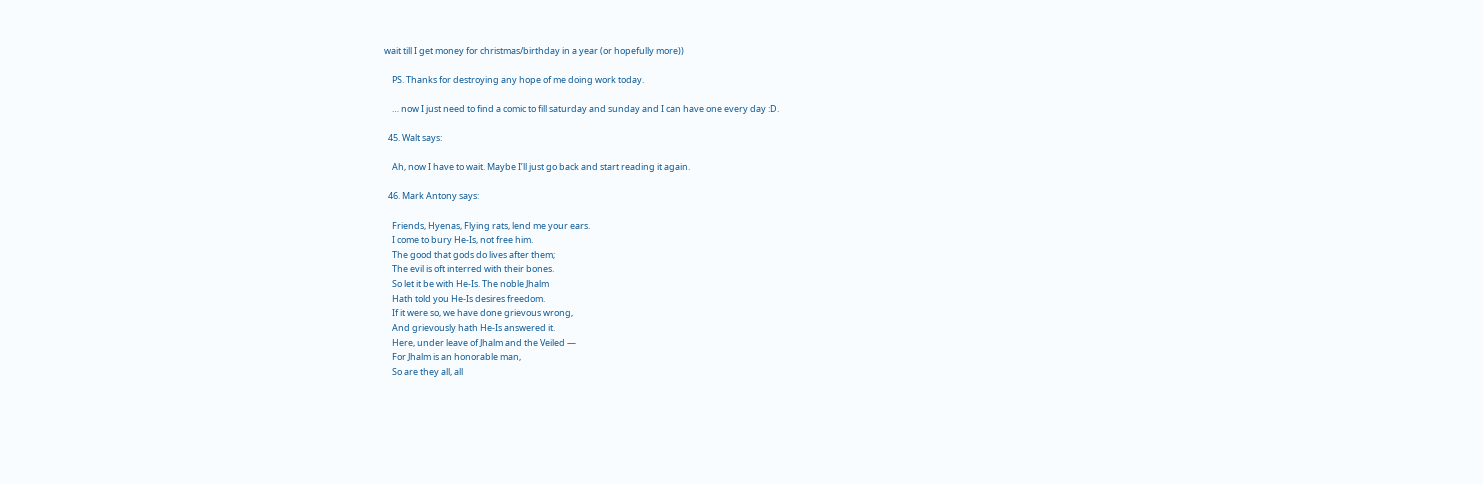wait till I get money for christmas/birthday in a year (or hopefully more))

    PS. Thanks for destroying any hope of me doing work today.

    … now I just need to find a comic to fill saturday and sunday and I can have one every day :D.

  45. Walt says:

    Ah, now I have to wait. Maybe I’ll just go back and start reading it again.

  46. Mark Antony says:

    Friends, Hyenas, Flying rats, lend me your ears.
    I come to bury He-Is, not free him.
    The good that gods do lives after them;
    The evil is oft interred with their bones.
    So let it be with He-Is. The noble Jhalm
    Hath told you He-Is desires freedom.
    If it were so, we have done grievous wrong,
    And grievously hath He-Is answered it.
    Here, under leave of Jhalm and the Veiled —
    For Jhalm is an honorable man,
    So are they all, all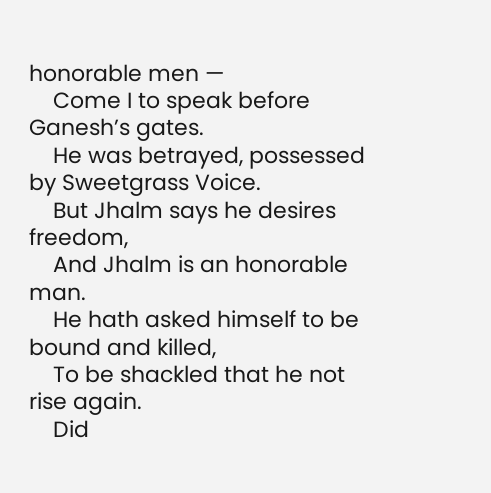honorable men —
    Come I to speak before Ganesh’s gates.
    He was betrayed, possessed by Sweetgrass Voice.
    But Jhalm says he desires freedom,
    And Jhalm is an honorable man.
    He hath asked himself to be bound and killed,
    To be shackled that he not rise again.
    Did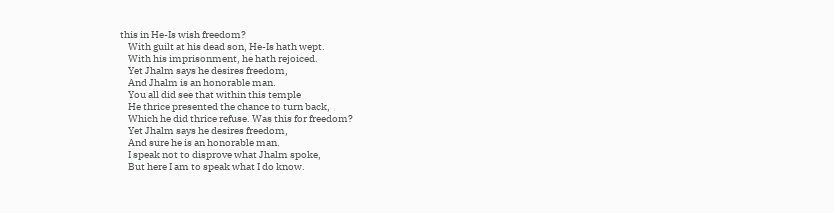this in He-Is wish freedom?
    With guilt at his dead son, He-Is hath wept.
    With his imprisonment, he hath rejoiced.
    Yet Jhalm says he desires freedom,
    And Jhalm is an honorable man.
    You all did see that within this temple
    He thrice presented the chance to turn back,
    Which he did thrice refuse. Was this for freedom?
    Yet Jhalm says he desires freedom,
    And sure he is an honorable man.
    I speak not to disprove what Jhalm spoke,
    But here I am to speak what I do know.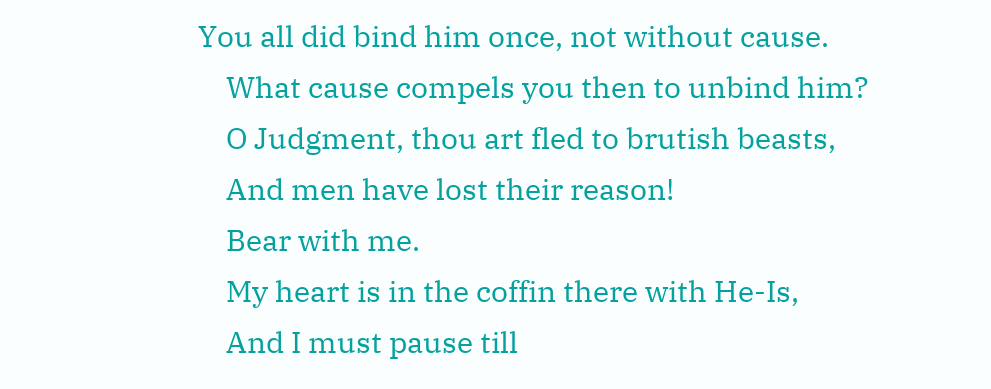You all did bind him once, not without cause.
    What cause compels you then to unbind him?
    O Judgment, thou art fled to brutish beasts,
    And men have lost their reason!
    Bear with me.
    My heart is in the coffin there with He-Is,
    And I must pause till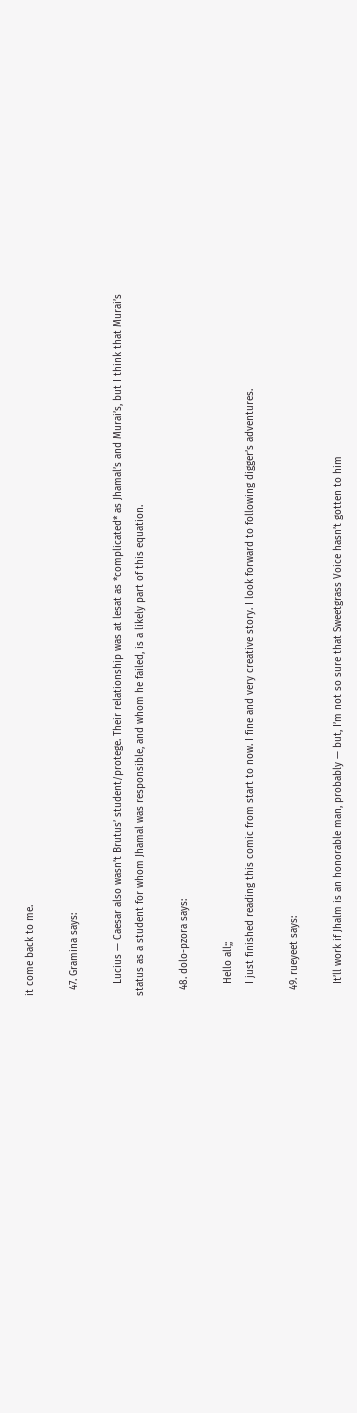it come back to me.

  47. Gramina says:

    Lucius — Caesar also wasn’t Brutus’ student/protege. Their relationship was at lesat as *complicated* as Jhamal’s and Murai’s, but I think that Murai’s status as a student for whom Jhamal was responsible, and whom he failed, is a likely part of this equation.

  48. dolo-pzora says:

    Hello all;;
    I just finished reading this comic from start to now. I fine and very creative story. I look forward to following digger’s adventures.

  49. rueyeet says:

    It’ll work if Jhalm is an honorable man, probably — but, I’m not so sure that Sweetgrass Voice hasn’t gotten to him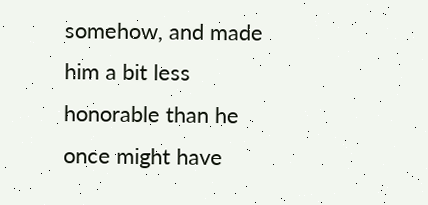somehow, and made him a bit less honorable than he once might have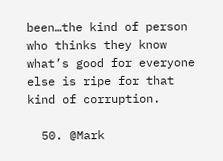been…the kind of person who thinks they know what’s good for everyone else is ripe for that kind of corruption.

  50. @Mark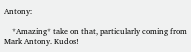Antony:

    *Amazing* take on that, particularly coming from Mark Antony. Kudos!